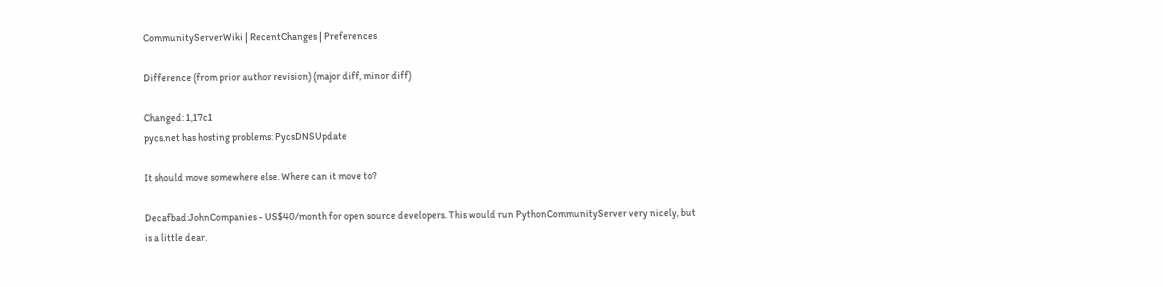CommunityServerWiki | RecentChanges | Preferences

Difference (from prior author revision) (major diff, minor diff)

Changed: 1,17c1
pycs.net has hosting problems: PycsDNSUpdate

It should move somewhere else. Where can it move to?

Decafbad:JohnCompanies - US$40/month for open source developers. This would run PythonCommunityServer very nicely, but is a little dear.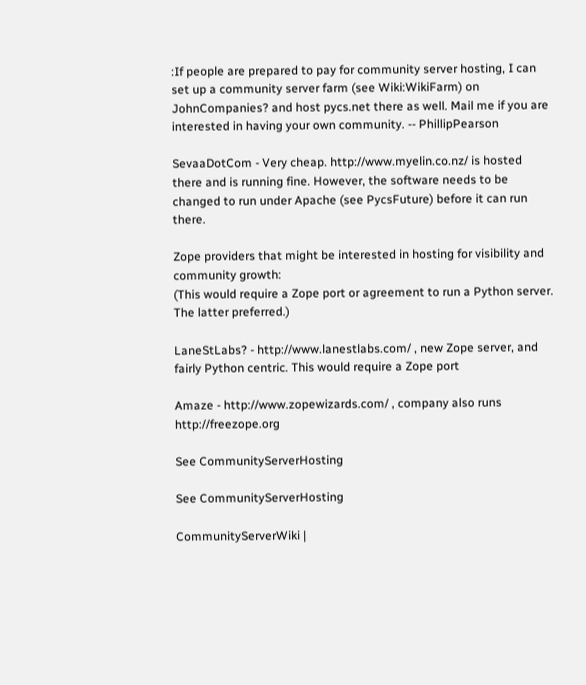:If people are prepared to pay for community server hosting, I can set up a community server farm (see Wiki:WikiFarm) on JohnCompanies? and host pycs.net there as well. Mail me if you are interested in having your own community. -- PhillipPearson

SevaaDotCom - Very cheap. http://www.myelin.co.nz/ is hosted there and is running fine. However, the software needs to be changed to run under Apache (see PycsFuture) before it can run there.

Zope providers that might be interested in hosting for visibility and community growth:
(This would require a Zope port or agreement to run a Python server. The latter preferred.)

LaneStLabs? - http://www.lanestlabs.com/ , new Zope server, and fairly Python centric. This would require a Zope port

Amaze - http://www.zopewizards.com/ , company also runs http://freezope.org

See CommunityServerHosting

See CommunityServerHosting

CommunityServerWiki |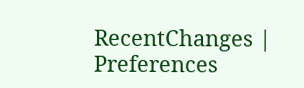RecentChanges | Preferences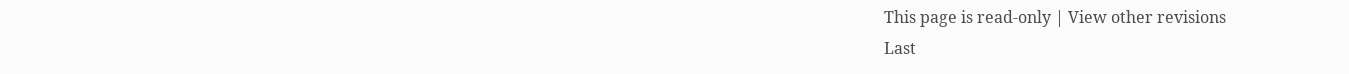This page is read-only | View other revisions
Last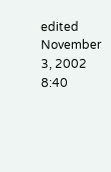edited November 3, 2002 8:40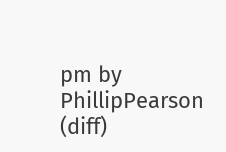pm by PhillipPearson (diff)